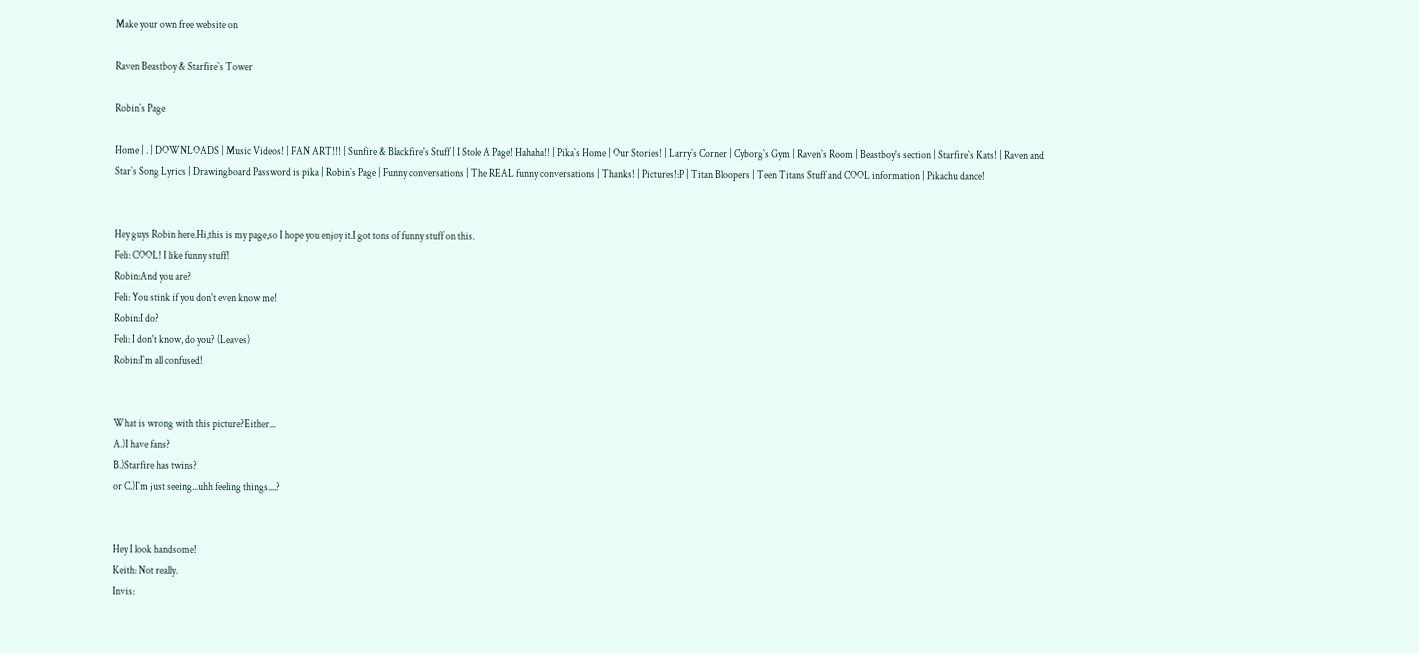Make your own free website on

Raven Beastboy & Starfire`s Tower

Robin`s Page

Home | . | DOWNLOADS | Music Videos! | FAN ART!!! | Sunfire & Blackfire's Stuff | I Stole A Page! Hahaha!! | Pika`s Home | Our Stories! | Larry`s Corner | Cyborg`s Gym | Raven`s Room | Beastboy's section | Starfire`s Kats! | Raven and Star`s Song Lyrics | Drawingboard Password is pika | Robin`s Page | Funny conversations | The REAL funny conversations | Thanks! | Pictures!:P | Titan Bloopers | Teen Titans Stuff and COOL information | Pikachu dance!


Hey guys Robin here.Hi,this is my page,so I hope you enjoy it.I got tons of funny stuff on this.
Feli: COOL! I like funny stuff!
Robin:And you are?
Feli: You stink if you don't even know me!
Robin:I do?
Feli: I don't know, do you? (Leaves)
Robin:I`m all confused!


What is wrong with this picture?Either...
A.)I have fans?
B.)Starfire has twins?
or C.)I`m just seeing...uhh feeling things....?


Hey I look handsome!
Keith: Not really.
Invis: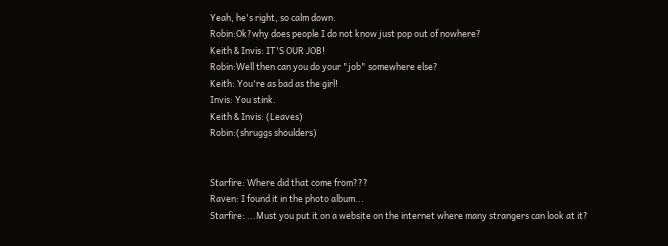Yeah, he's right, so calm down.
Robin:Ok?why does people I do not know just pop out of nowhere?
Keith & Invis: IT'S OUR JOB!
Robin:Well then can you do your "job" somewhere else?
Keith: You're as bad as the girl!
Invis: You stink.
Keith & Invis: (Leaves)
Robin:(shruggs shoulders)


Starfire: Where did that come from???
Raven: I found it in the photo album...
Starfire: ...Must you put it on a website on the internet where many strangers can look at it?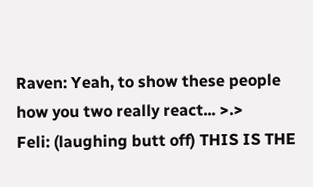Raven: Yeah, to show these people how you two really react... >.>
Feli: (laughing butt off) THIS IS THE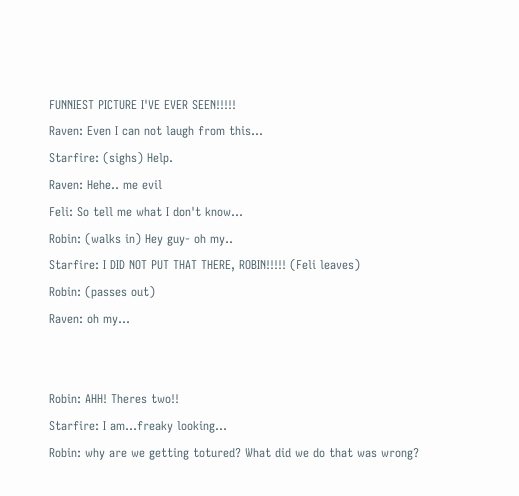FUNNIEST PICTURE I'VE EVER SEEN!!!!!
Raven: Even I can not laugh from this...
Starfire: (sighs) Help.
Raven: Hehe.. me evil
Feli: So tell me what I don't know...
Robin: (walks in) Hey guy- oh my..
Starfire: I DID NOT PUT THAT THERE, ROBIN!!!!! (Feli leaves)
Robin: (passes out)
Raven: oh my...


Robin: AHH! Theres two!!
Starfire: I am...freaky looking...
Robin: why are we getting totured? What did we do that was wrong?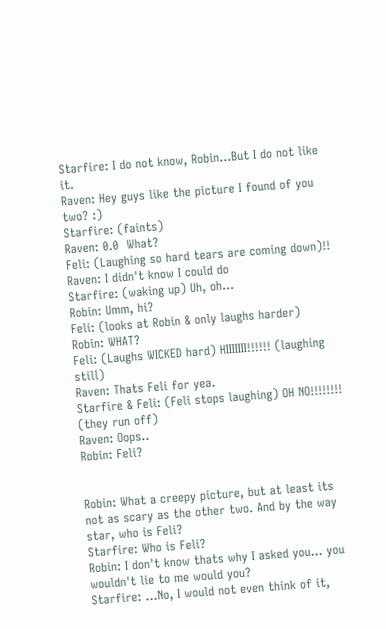Starfire: I do not know, Robin...But I do not like it.
Raven: Hey guys like the picture I found of you two? :)
Starfire: (faints)
Raven: 0.0  What?
Feli: (Laughing so hard tears are coming down)!!
Raven: I didn't know I could do
Starfire: (waking up) Uh, oh...
Robin: Umm, hi?
Feli: (looks at Robin & only laughs harder)
Robin: WHAT?
Feli: (Laughs WICKED hard) HIIIIIII!!!!!! (laughing still)
Raven: Thats Feli for yea.
Starfire & Feli: (Feli stops laughing) OH NO!!!!!!!! (they run off)
Raven: Oops..
Robin: Feli?


Robin: What a creepy picture, but at least its not as scary as the other two. And by the way star, who is Feli?
Starfire: Who is Feli?
Robin: I don't know thats why I asked you... you wouldn't lie to me would you?
Starfire: ...No, I would not even think of it,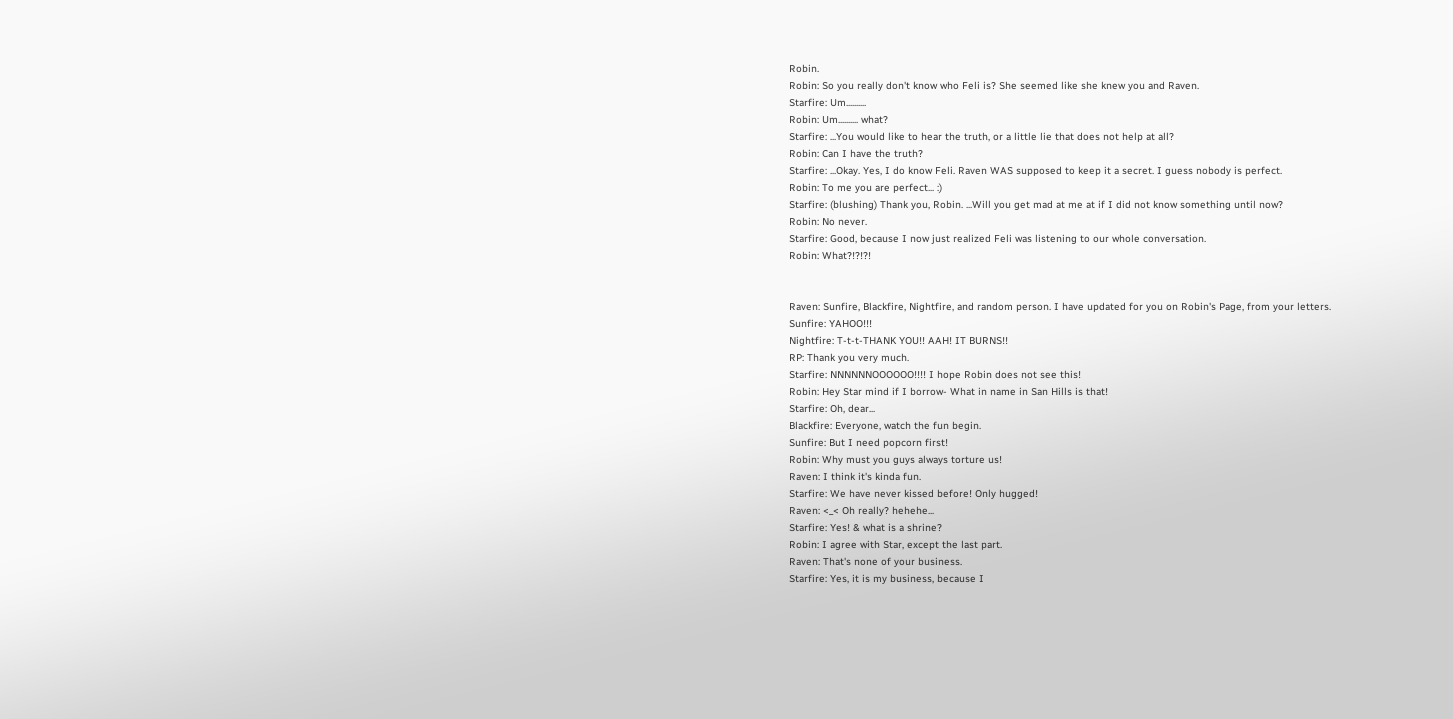Robin.
Robin: So you really don't know who Feli is? She seemed like she knew you and Raven.
Starfire: Um..........
Robin: Um.......... what?
Starfire: ...You would like to hear the truth, or a little lie that does not help at all?
Robin: Can I have the truth?
Starfire: ...Okay. Yes, I do know Feli. Raven WAS supposed to keep it a secret. I guess nobody is perfect.
Robin: To me you are perfect... :)
Starfire: (blushing) Thank you, Robin. ...Will you get mad at me at if I did not know something until now?
Robin: No never.
Starfire: Good, because I now just realized Feli was listening to our whole conversation.
Robin: What?!?!?!


Raven: Sunfire, Blackfire, Nightfire, and random person. I have updated for you on Robin's Page, from your letters.
Sunfire: YAHOO!!!
Nightfire: T-t-t-THANK YOU!! AAH! IT BURNS!!
RP: Thank you very much.
Starfire: NNNNNNOOOOOO!!!! I hope Robin does not see this!
Robin: Hey Star mind if I borrow- What in name in San Hills is that!
Starfire: Oh, dear...
Blackfire: Everyone, watch the fun begin.
Sunfire: But I need popcorn first!
Robin: Why must you guys always torture us!
Raven: I think it's kinda fun.
Starfire: We have never kissed before! Only hugged!
Raven: <_< Oh really? hehehe...
Starfire: Yes! & what is a shrine?
Robin: I agree with Star, except the last part.
Raven: That's none of your business.
Starfire: Yes, it is my business, because I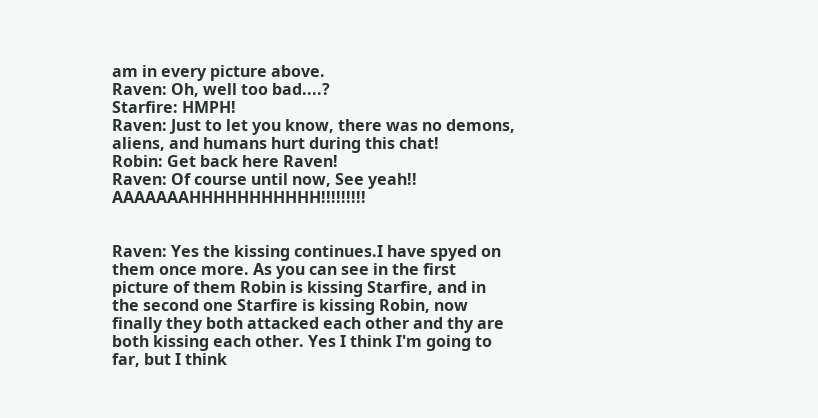am in every picture above.
Raven: Oh, well too bad....?
Starfire: HMPH!
Raven: Just to let you know, there was no demons, aliens, and humans hurt during this chat!
Robin: Get back here Raven!
Raven: Of course until now, See yeah!! AAAAAAAHHHHHHHHHHH!!!!!!!!!


Raven: Yes the kissing continues.I have spyed on them once more. As you can see in the first picture of them Robin is kissing Starfire, and in the second one Starfire is kissing Robin, now finally they both attacked each other and thy are both kissing each other. Yes I think I'm going to far, but I think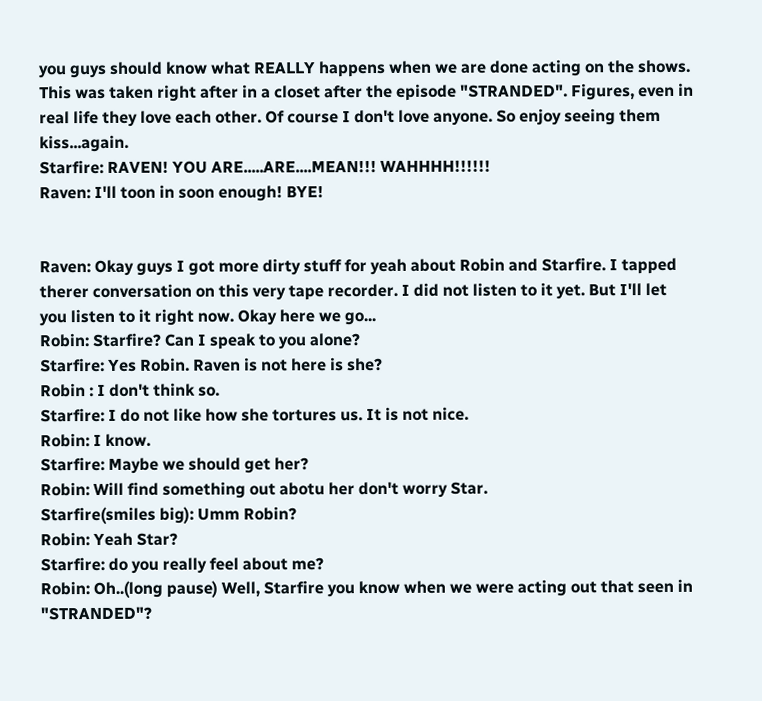you guys should know what REALLY happens when we are done acting on the shows. This was taken right after in a closet after the episode "STRANDED". Figures, even in real life they love each other. Of course I don't love anyone. So enjoy seeing them kiss...again.
Starfire: RAVEN! YOU ARE.....ARE....MEAN!!! WAHHHH!!!!!!
Raven: I'll toon in soon enough! BYE!


Raven: Okay guys I got more dirty stuff for yeah about Robin and Starfire. I tapped therer conversation on this very tape recorder. I did not listen to it yet. But I'll let you listen to it right now. Okay here we go...
Robin: Starfire? Can I speak to you alone?
Starfire: Yes Robin. Raven is not here is she?
Robin : I don't think so.
Starfire: I do not like how she tortures us. It is not nice.
Robin: I know.
Starfire: Maybe we should get her?
Robin: Will find something out abotu her don't worry Star.
Starfire(smiles big): Umm Robin?
Robin: Yeah Star?
Starfire: do you really feel about me?
Robin: Oh..(long pause) Well, Starfire you know when we were acting out that seen in "STRANDED"?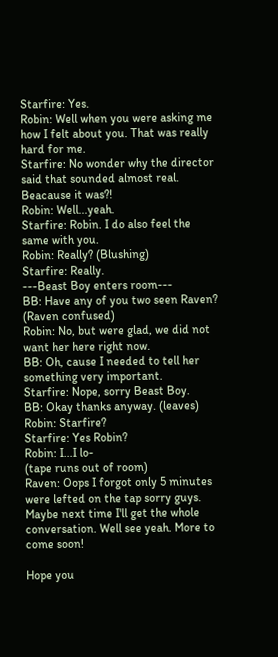Starfire: Yes.
Robin: Well when you were asking me how I felt about you. That was really hard for me.
Starfire: No wonder why the director said that sounded almost real. Beacause it was?!
Robin: Well...yeah.
Starfire: Robin. I do also feel the same with you.
Robin: Really? (Blushing)
Starfire: Really.
---Beast Boy enters room---
BB: Have any of you two seen Raven?
(Raven confused)
Robin: No, but were glad, we did not want her here right now.
BB: Oh, cause I needed to tell her something very important.
Starfire: Nope, sorry Beast Boy.
BB: Okay thanks anyway. (leaves)
Robin: Starfire?
Starfire: Yes Robin?
Robin: I...I lo-
(tape runs out of room)
Raven: Oops I forgot only 5 minutes were lefted on the tap sorry guys. Maybe next time I'll get the whole conversation. Well see yeah. More to come soon!

Hope you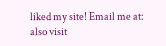liked my site! Email me at: also visit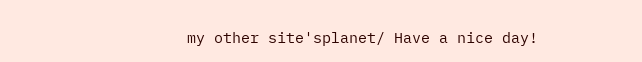my other site'splanet/ Have a nice day!